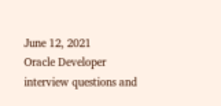June 12, 2021
Oracle Developer interview questions and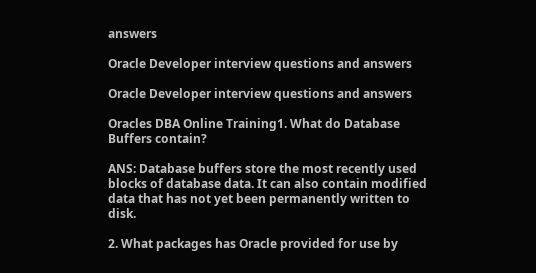answers

Oracle Developer interview questions and answers

Oracle Developer interview questions and answers

Oracles DBA Online Training1. What do Database Buffers contain?

ANS: Database buffers store the most recently used blocks of database data. It can also contain modified data that has not yet been permanently written to disk.

2. What packages has Oracle provided for use by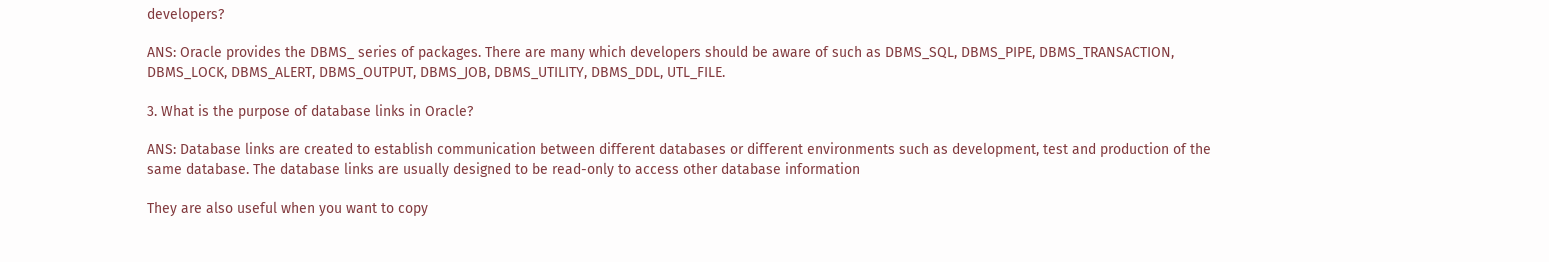developers?

ANS: Oracle provides the DBMS_ series of packages. There are many which developers should be aware of such as DBMS_SQL, DBMS_PIPE, DBMS_TRANSACTION, DBMS_LOCK, DBMS_ALERT, DBMS_OUTPUT, DBMS_JOB, DBMS_UTILITY, DBMS_DDL, UTL_FILE.

3. What is the purpose of database links in Oracle?

ANS: Database links are created to establish communication between different databases or different environments such as development, test and production of the same database. The database links are usually designed to be read-only to access other database information

They are also useful when you want to copy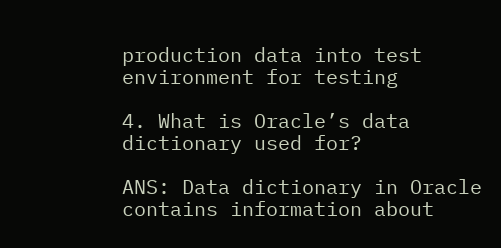production data into test environment for testing

4. What is Oracle’s data dictionary used for?

ANS: Data dictionary in Oracle contains information about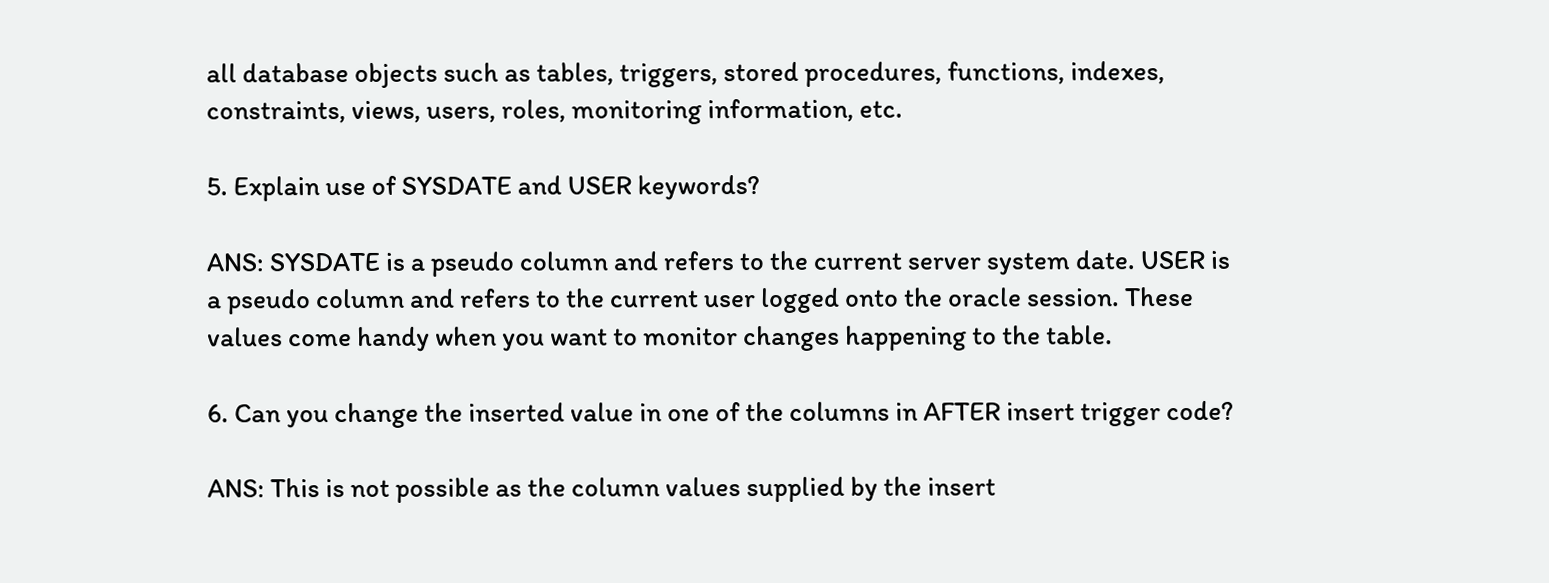all database objects such as tables, triggers, stored procedures, functions, indexes, constraints, views, users, roles, monitoring information, etc.

5. Explain use of SYSDATE and USER keywords?

ANS: SYSDATE is a pseudo column and refers to the current server system date. USER is a pseudo column and refers to the current user logged onto the oracle session. These values come handy when you want to monitor changes happening to the table.

6. Can you change the inserted value in one of the columns in AFTER insert trigger code?

ANS: This is not possible as the column values supplied by the insert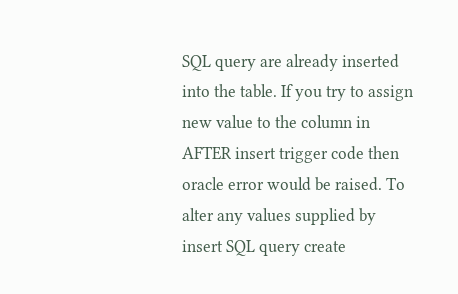SQL query are already inserted into the table. If you try to assign new value to the column in AFTER insert trigger code then oracle error would be raised. To alter any values supplied by insert SQL query create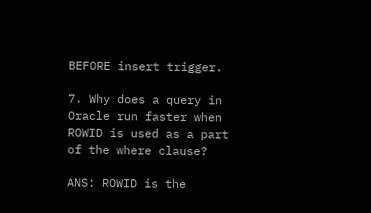BEFORE insert trigger.

7. Why does a query in Oracle run faster when ROWID is used as a part of the where clause?

ANS: ROWID is the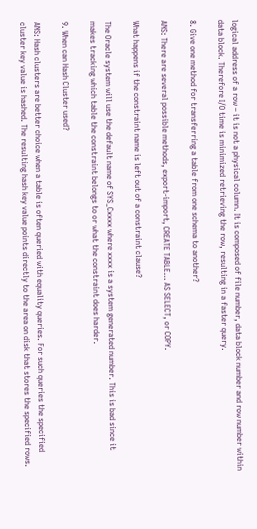logical address of a row – it is not a physical column. It is composed of file number, data block number and row number within data block. Therefore I/O time is minimized retrieving the row, resulting in a faster query.

8. Give one method for transferring a table from one schema to another?

ANS: There are several possible methods, export-import, CREATE TABLE… AS SELECT, or COPY.

What happens if the constraint name is left out of a constraint clause?

The Oracle system will use the default name of SYS_Cxxxx where xxxx is a system generated number. This is bad since it makes tracking which table the constraint belongs to or what the constraint does harder.

9. When can Hash Cluster used?

ANS: Hash clusters are better choice when a table is often queried with equality queries. For such queries the specified cluster key value is hashed. The resulting hash key value points directly to the area on disk that stores the specified rows.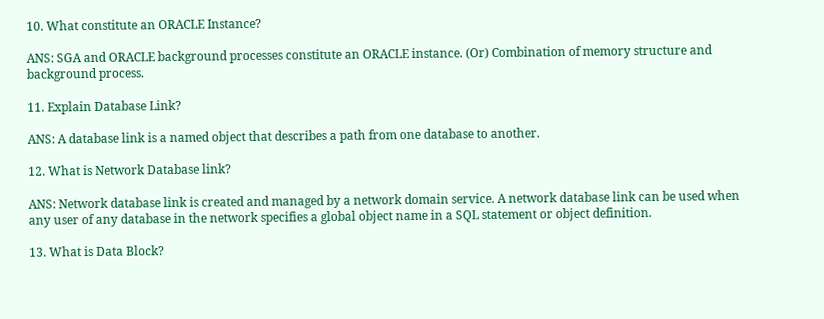10. What constitute an ORACLE Instance?

ANS: SGA and ORACLE background processes constitute an ORACLE instance. (Or) Combination of memory structure and background process.

11. Explain Database Link?

ANS: A database link is a named object that describes a path from one database to another.

12. What is Network Database link?

ANS: Network database link is created and managed by a network domain service. A network database link can be used when any user of any database in the network specifies a global object name in a SQL statement or object definition.

13. What is Data Block?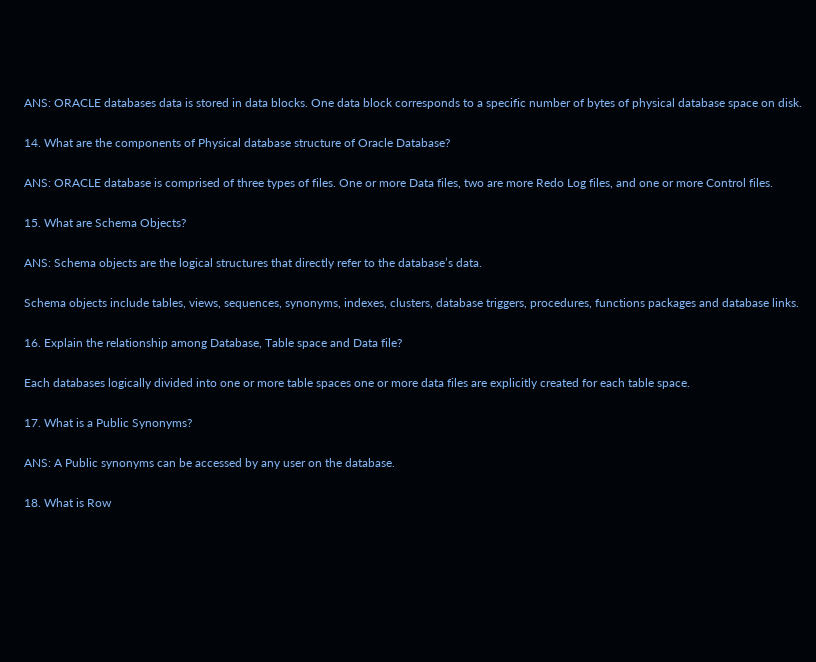ANS: ORACLE databases data is stored in data blocks. One data block corresponds to a specific number of bytes of physical database space on disk.

14. What are the components of Physical database structure of Oracle Database?

ANS: ORACLE database is comprised of three types of files. One or more Data files, two are more Redo Log files, and one or more Control files.

15. What are Schema Objects?

ANS: Schema objects are the logical structures that directly refer to the database’s data.

Schema objects include tables, views, sequences, synonyms, indexes, clusters, database triggers, procedures, functions packages and database links.

16. Explain the relationship among Database, Table space and Data file?

Each databases logically divided into one or more table spaces one or more data files are explicitly created for each table space.

17. What is a Public Synonyms?

ANS: A Public synonyms can be accessed by any user on the database.

18. What is Row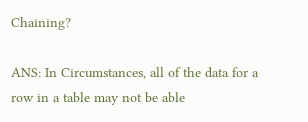Chaining?

ANS: In Circumstances, all of the data for a row in a table may not be able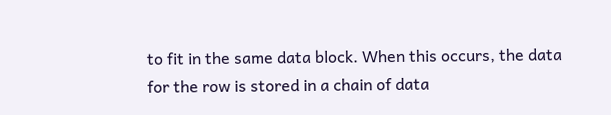to fit in the same data block. When this occurs, the data for the row is stored in a chain of data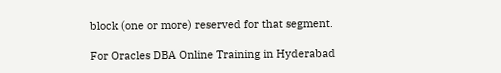block (one or more) reserved for that segment.

For Oracles DBA Online Training in Hyderabad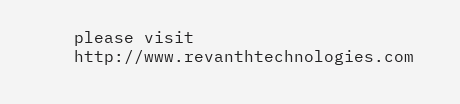please visit http://www.revanthtechnologies.com